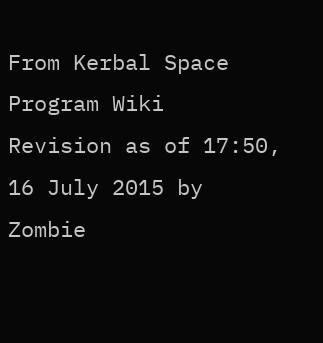From Kerbal Space Program Wiki
Revision as of 17:50, 16 July 2015 by Zombie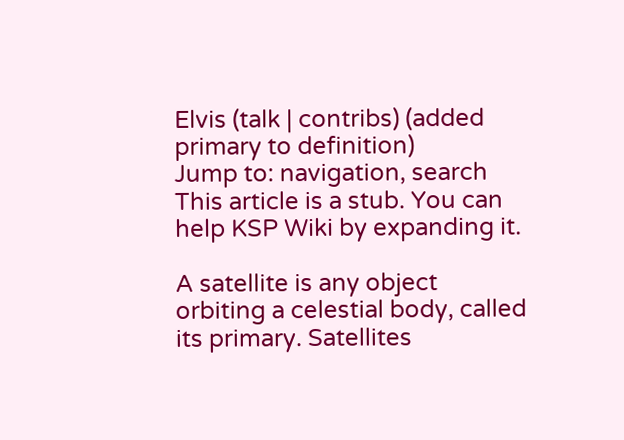Elvis (talk | contribs) (added primary to definition)
Jump to: navigation, search
This article is a stub. You can help KSP Wiki by expanding it.

A satellite is any object orbiting a celestial body, called its primary. Satellites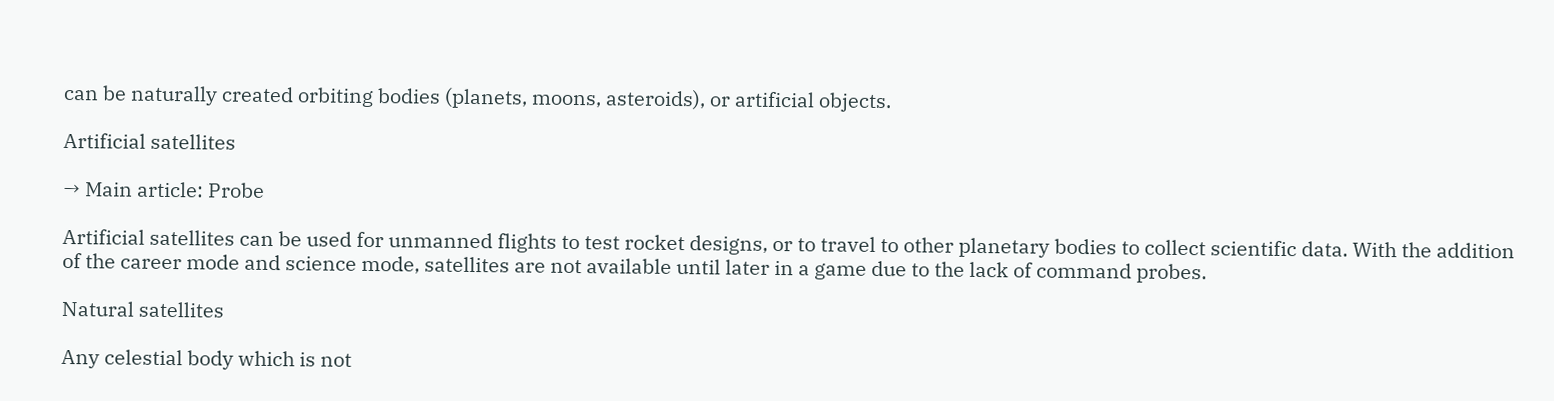can be naturally created orbiting bodies (planets, moons, asteroids), or artificial objects.

Artificial satellites

→ Main article: Probe

Artificial satellites can be used for unmanned flights to test rocket designs, or to travel to other planetary bodies to collect scientific data. With the addition of the career mode and science mode, satellites are not available until later in a game due to the lack of command probes.

Natural satellites

Any celestial body which is not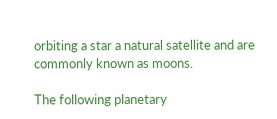orbiting a star a natural satellite and are commonly known as moons.

The following planetary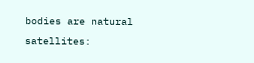bodies are natural satellites: